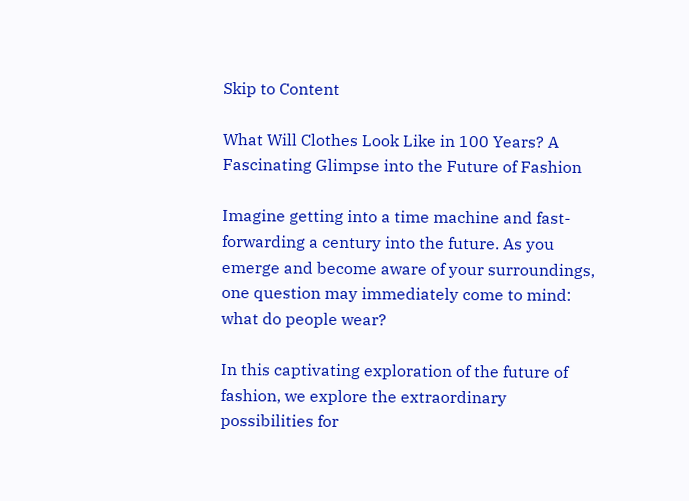Skip to Content

What Will Clothes Look Like in 100 Years? A Fascinating Glimpse into the Future of Fashion

Imagine getting into a time machine and fast-forwarding a century into the future. As you emerge and become aware of your surroundings, one question may immediately come to mind: what do people wear?

In this captivating exploration of the future of fashion, we explore the extraordinary possibilities for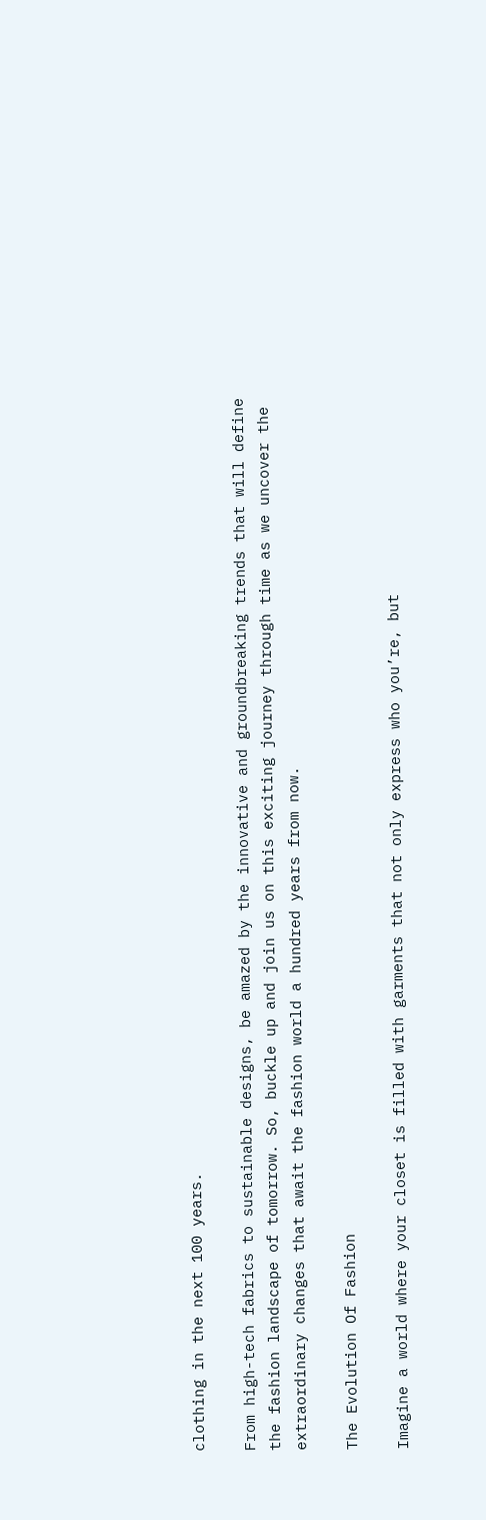clothing in the next 100 years.

From high-tech fabrics to sustainable designs, be amazed by the innovative and groundbreaking trends that will define the fashion landscape of tomorrow. So, buckle up and join us on this exciting journey through time as we uncover the extraordinary changes that await the fashion world a hundred years from now.

The Evolution Of Fashion

Imagine a world where your closet is filled with garments that not only express who you’re, but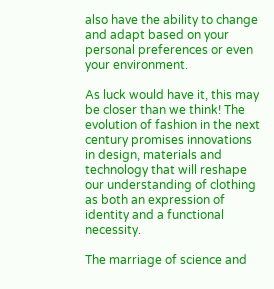also have the ability to change and adapt based on your personal preferences or even your environment.

As luck would have it, this may be closer than we think! The evolution of fashion in the next century promises innovations in design, materials and technology that will reshape our understanding of clothing as both an expression of identity and a functional necessity.

The marriage of science and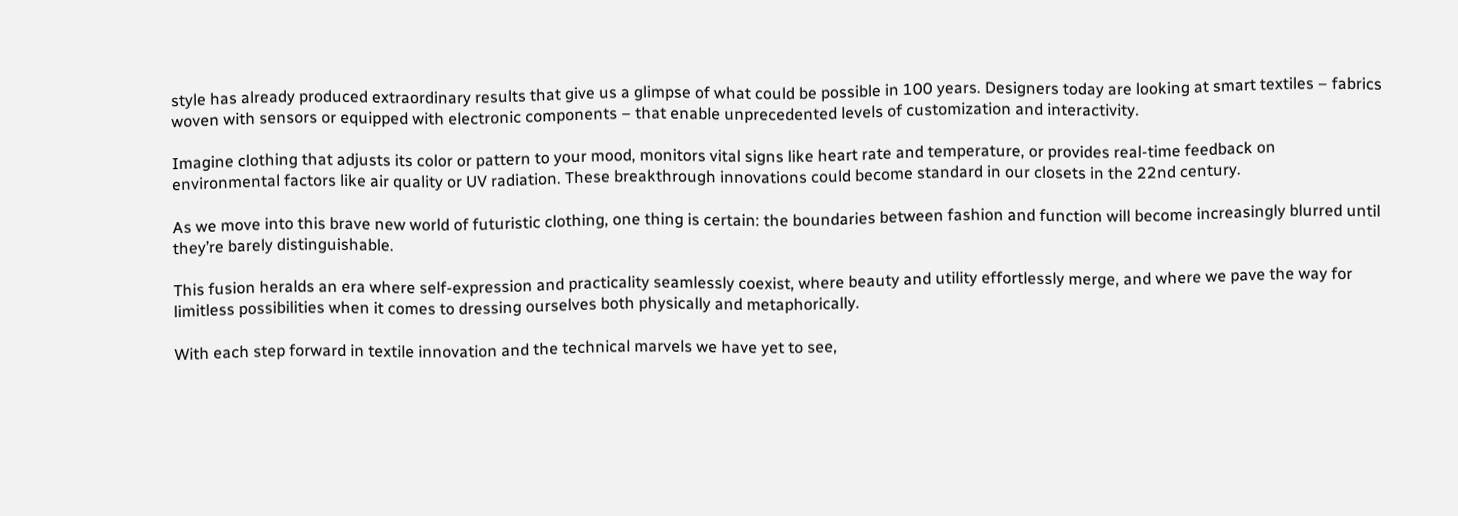style has already produced extraordinary results that give us a glimpse of what could be possible in 100 years. Designers today are looking at smart textiles – fabrics woven with sensors or equipped with electronic components – that enable unprecedented levels of customization and interactivity.

Imagine clothing that adjusts its color or pattern to your mood, monitors vital signs like heart rate and temperature, or provides real-time feedback on environmental factors like air quality or UV radiation. These breakthrough innovations could become standard in our closets in the 22nd century.

As we move into this brave new world of futuristic clothing, one thing is certain: the boundaries between fashion and function will become increasingly blurred until they’re barely distinguishable.

This fusion heralds an era where self-expression and practicality seamlessly coexist, where beauty and utility effortlessly merge, and where we pave the way for limitless possibilities when it comes to dressing ourselves both physically and metaphorically.

With each step forward in textile innovation and the technical marvels we have yet to see,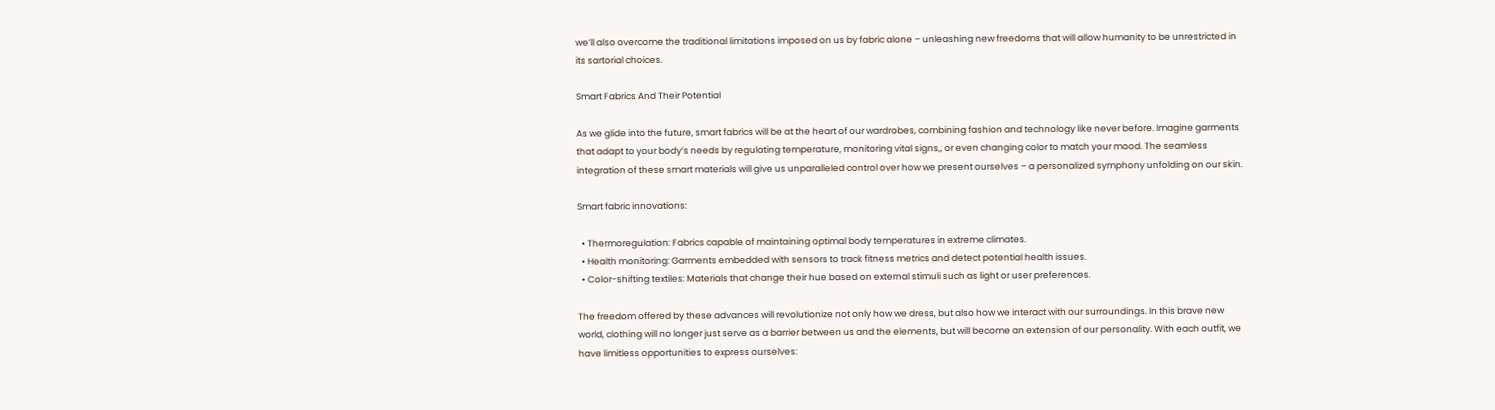we’ll also overcome the traditional limitations imposed on us by fabric alone – unleashing new freedoms that will allow humanity to be unrestricted in its sartorial choices.

Smart Fabrics And Their Potential

As we glide into the future, smart fabrics will be at the heart of our wardrobes, combining fashion and technology like never before. Imagine garments that adapt to your body’s needs by regulating temperature, monitoring vital signs,, or even changing color to match your mood. The seamless integration of these smart materials will give us unparalleled control over how we present ourselves – a personalized symphony unfolding on our skin.

Smart fabric innovations:

  • Thermoregulation: Fabrics capable of maintaining optimal body temperatures in extreme climates.
  • Health monitoring: Garments embedded with sensors to track fitness metrics and detect potential health issues.
  • Color-shifting textiles: Materials that change their hue based on external stimuli such as light or user preferences.

The freedom offered by these advances will revolutionize not only how we dress, but also how we interact with our surroundings. In this brave new world, clothing will no longer just serve as a barrier between us and the elements, but will become an extension of our personality. With each outfit, we have limitless opportunities to express ourselves: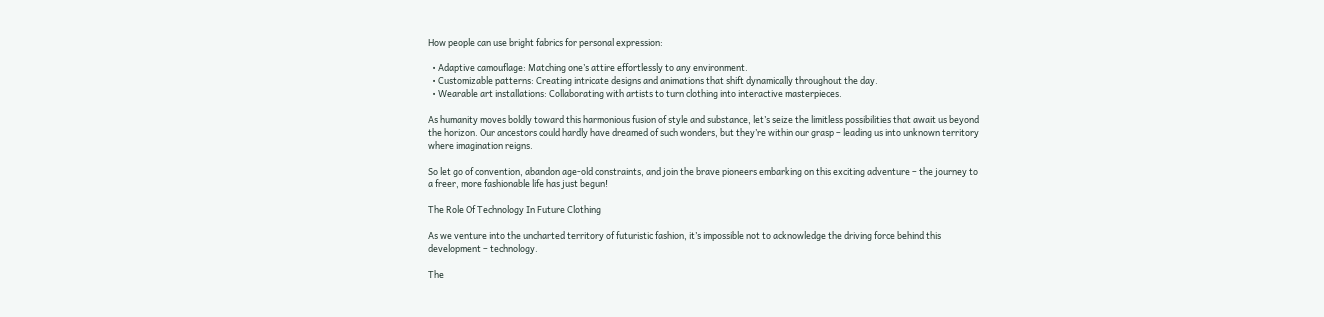How people can use bright fabrics for personal expression:

  • Adaptive camouflage: Matching one’s attire effortlessly to any environment.
  • Customizable patterns: Creating intricate designs and animations that shift dynamically throughout the day.
  • Wearable art installations: Collaborating with artists to turn clothing into interactive masterpieces.

As humanity moves boldly toward this harmonious fusion of style and substance, let’s seize the limitless possibilities that await us beyond the horizon. Our ancestors could hardly have dreamed of such wonders, but they’re within our grasp – leading us into unknown territory where imagination reigns.

So let go of convention, abandon age-old constraints, and join the brave pioneers embarking on this exciting adventure – the journey to a freer, more fashionable life has just begun!

The Role Of Technology In Future Clothing

As we venture into the uncharted territory of futuristic fashion, it’s impossible not to acknowledge the driving force behind this development – technology.

The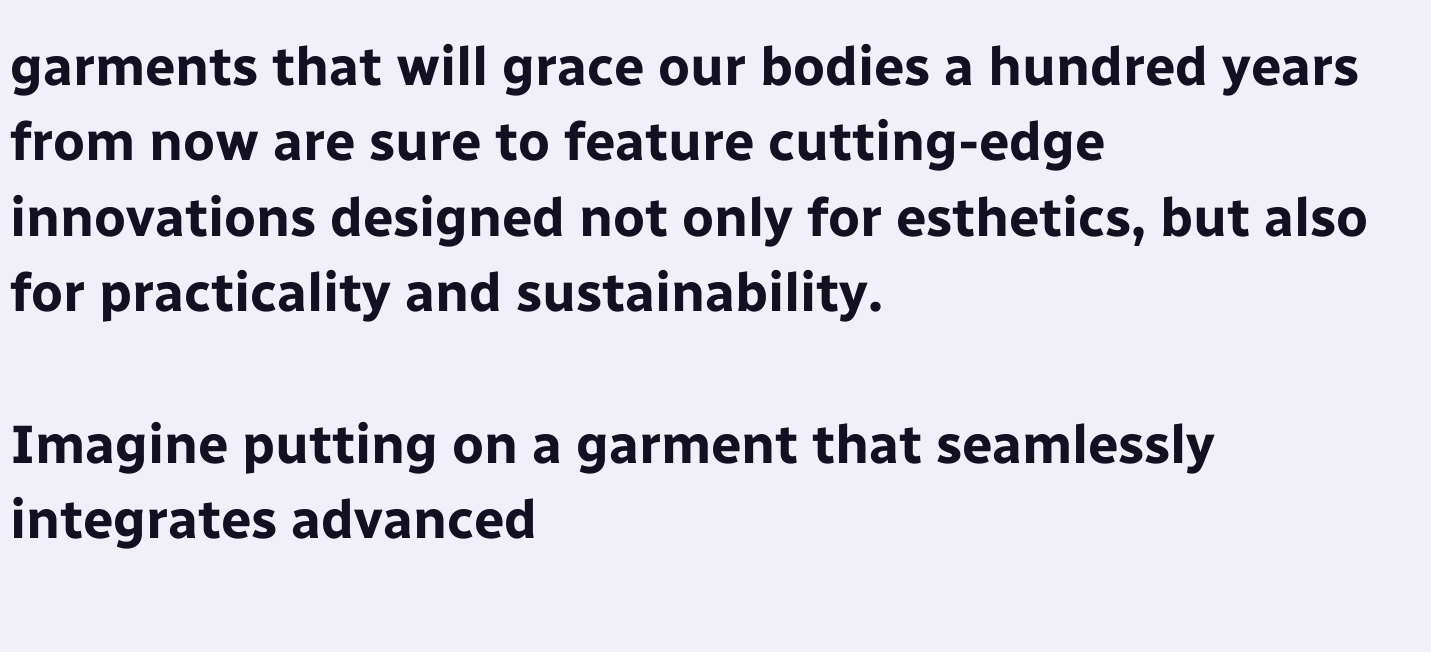garments that will grace our bodies a hundred years from now are sure to feature cutting-edge innovations designed not only for esthetics, but also for practicality and sustainability.

Imagine putting on a garment that seamlessly integrates advanced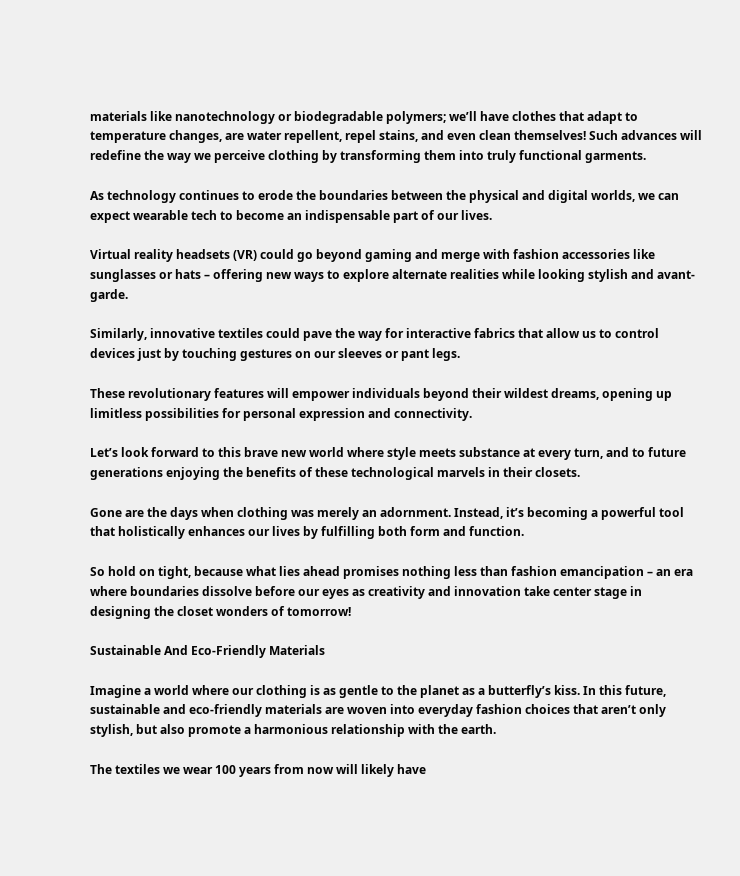materials like nanotechnology or biodegradable polymers; we’ll have clothes that adapt to temperature changes, are water repellent, repel stains, and even clean themselves! Such advances will redefine the way we perceive clothing by transforming them into truly functional garments.

As technology continues to erode the boundaries between the physical and digital worlds, we can expect wearable tech to become an indispensable part of our lives.

Virtual reality headsets (VR) could go beyond gaming and merge with fashion accessories like sunglasses or hats – offering new ways to explore alternate realities while looking stylish and avant-garde.

Similarly, innovative textiles could pave the way for interactive fabrics that allow us to control devices just by touching gestures on our sleeves or pant legs.

These revolutionary features will empower individuals beyond their wildest dreams, opening up limitless possibilities for personal expression and connectivity.

Let’s look forward to this brave new world where style meets substance at every turn, and to future generations enjoying the benefits of these technological marvels in their closets.

Gone are the days when clothing was merely an adornment. Instead, it’s becoming a powerful tool that holistically enhances our lives by fulfilling both form and function.

So hold on tight, because what lies ahead promises nothing less than fashion emancipation – an era where boundaries dissolve before our eyes as creativity and innovation take center stage in designing the closet wonders of tomorrow!

Sustainable And Eco-Friendly Materials

Imagine a world where our clothing is as gentle to the planet as a butterfly’s kiss. In this future, sustainable and eco-friendly materials are woven into everyday fashion choices that aren’t only stylish, but also promote a harmonious relationship with the earth.

The textiles we wear 100 years from now will likely have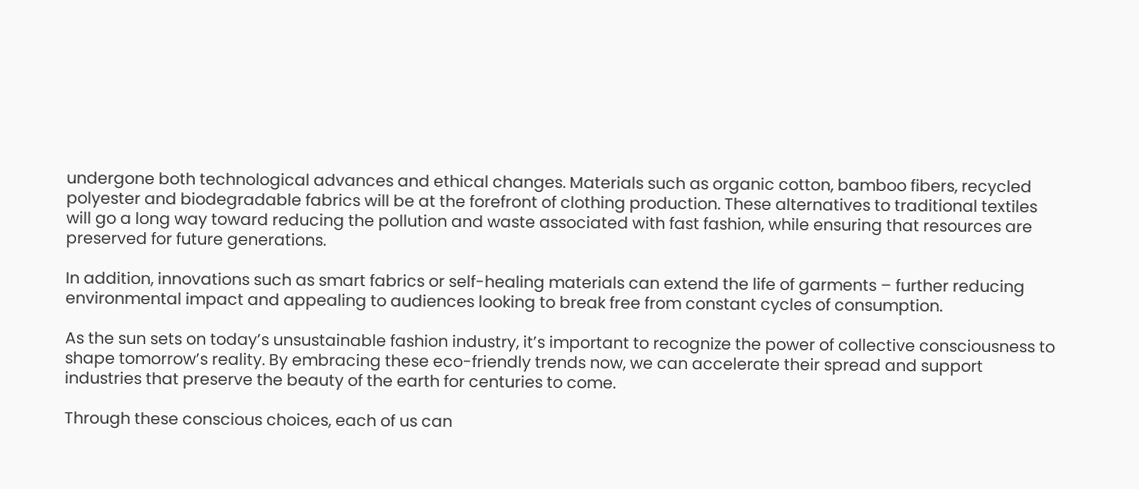undergone both technological advances and ethical changes. Materials such as organic cotton, bamboo fibers, recycled polyester and biodegradable fabrics will be at the forefront of clothing production. These alternatives to traditional textiles will go a long way toward reducing the pollution and waste associated with fast fashion, while ensuring that resources are preserved for future generations.

In addition, innovations such as smart fabrics or self-healing materials can extend the life of garments – further reducing environmental impact and appealing to audiences looking to break free from constant cycles of consumption.

As the sun sets on today’s unsustainable fashion industry, it’s important to recognize the power of collective consciousness to shape tomorrow’s reality. By embracing these eco-friendly trends now, we can accelerate their spread and support industries that preserve the beauty of the earth for centuries to come.

Through these conscious choices, each of us can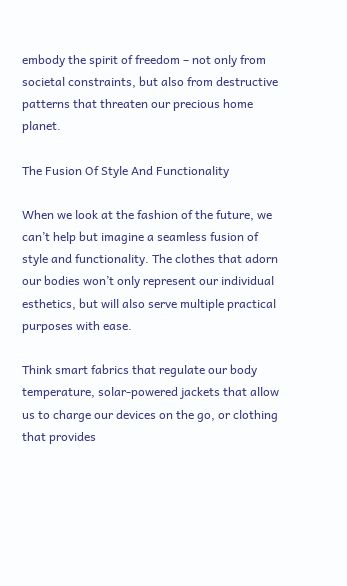embody the spirit of freedom – not only from societal constraints, but also from destructive patterns that threaten our precious home planet.

The Fusion Of Style And Functionality

When we look at the fashion of the future, we can’t help but imagine a seamless fusion of style and functionality. The clothes that adorn our bodies won’t only represent our individual esthetics, but will also serve multiple practical purposes with ease.

Think smart fabrics that regulate our body temperature, solar-powered jackets that allow us to charge our devices on the go, or clothing that provides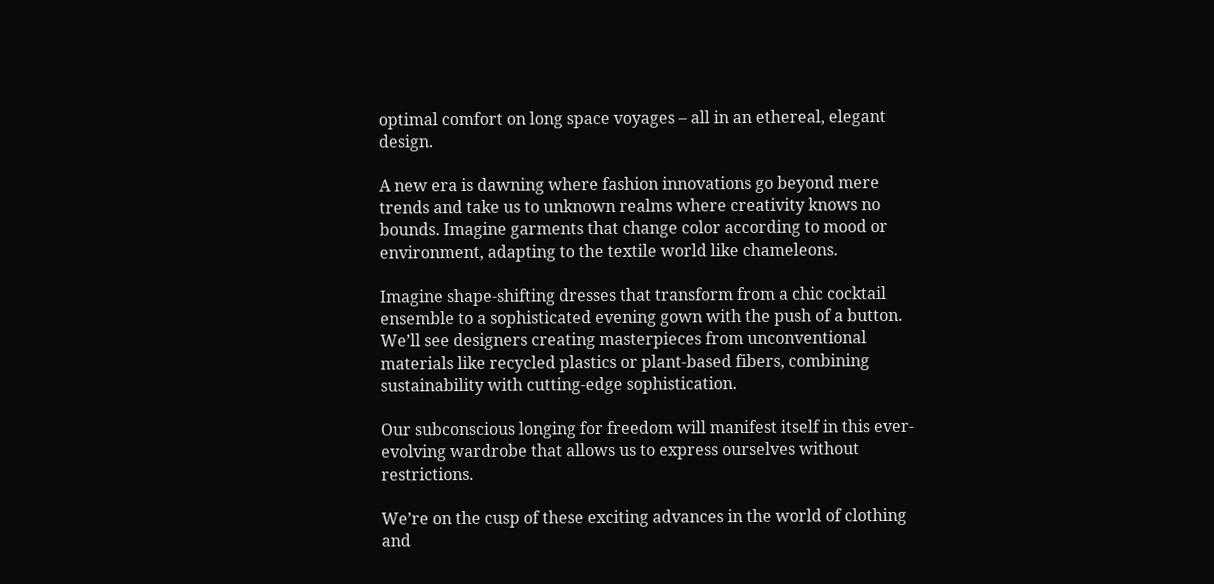optimal comfort on long space voyages – all in an ethereal, elegant design.

A new era is dawning where fashion innovations go beyond mere trends and take us to unknown realms where creativity knows no bounds. Imagine garments that change color according to mood or environment, adapting to the textile world like chameleons.

Imagine shape-shifting dresses that transform from a chic cocktail ensemble to a sophisticated evening gown with the push of a button. We’ll see designers creating masterpieces from unconventional materials like recycled plastics or plant-based fibers, combining sustainability with cutting-edge sophistication.

Our subconscious longing for freedom will manifest itself in this ever-evolving wardrobe that allows us to express ourselves without restrictions.

We’re on the cusp of these exciting advances in the world of clothing and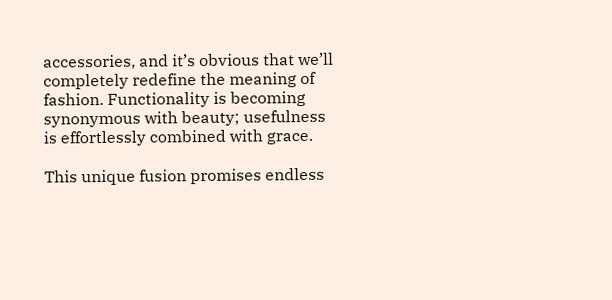accessories, and it’s obvious that we’ll completely redefine the meaning of fashion. Functionality is becoming synonymous with beauty; usefulness is effortlessly combined with grace.

This unique fusion promises endless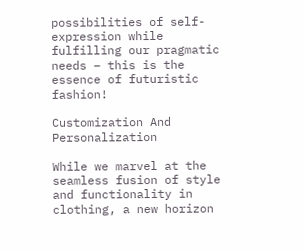possibilities of self-expression while fulfilling our pragmatic needs – this is the essence of futuristic fashion!

Customization And Personalization

While we marvel at the seamless fusion of style and functionality in clothing, a new horizon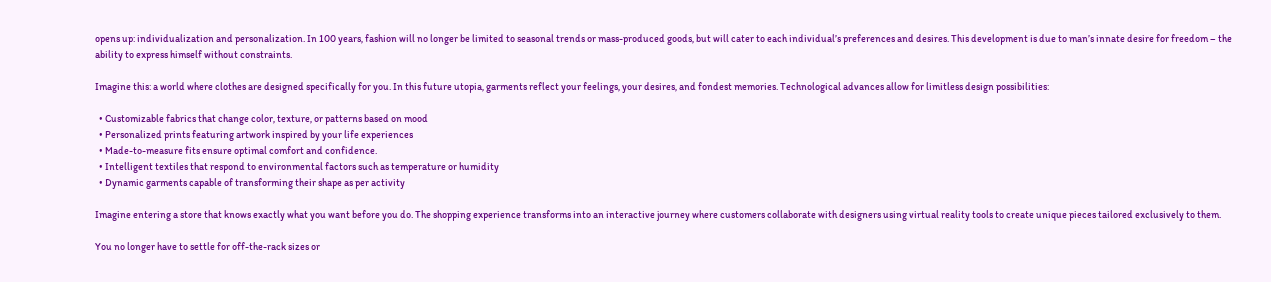opens up: individualization and personalization. In 100 years, fashion will no longer be limited to seasonal trends or mass-produced goods, but will cater to each individual’s preferences and desires. This development is due to man’s innate desire for freedom – the ability to express himself without constraints.

Imagine this: a world where clothes are designed specifically for you. In this future utopia, garments reflect your feelings, your desires, and fondest memories. Technological advances allow for limitless design possibilities:

  • Customizable fabrics that change color, texture, or patterns based on mood
  • Personalized prints featuring artwork inspired by your life experiences
  • Made-to-measure fits ensure optimal comfort and confidence.
  • Intelligent textiles that respond to environmental factors such as temperature or humidity
  • Dynamic garments capable of transforming their shape as per activity

Imagine entering a store that knows exactly what you want before you do. The shopping experience transforms into an interactive journey where customers collaborate with designers using virtual reality tools to create unique pieces tailored exclusively to them.

You no longer have to settle for off-the-rack sizes or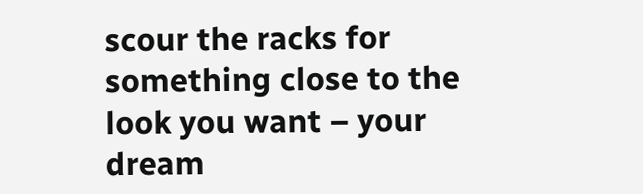scour the racks for something close to the look you want – your dream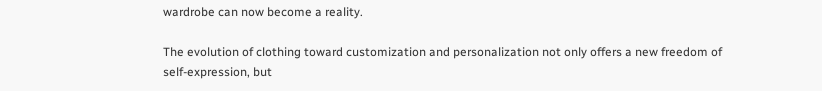wardrobe can now become a reality.

The evolution of clothing toward customization and personalization not only offers a new freedom of self-expression, but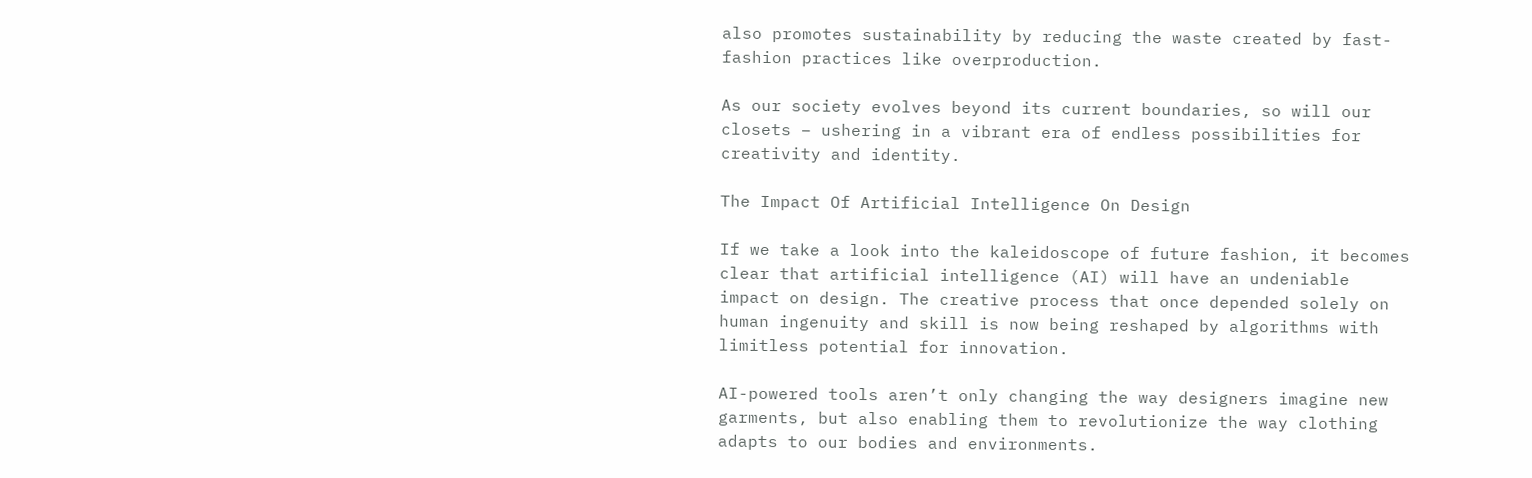also promotes sustainability by reducing the waste created by fast-fashion practices like overproduction.

As our society evolves beyond its current boundaries, so will our closets – ushering in a vibrant era of endless possibilities for creativity and identity.

The Impact Of Artificial Intelligence On Design

If we take a look into the kaleidoscope of future fashion, it becomes clear that artificial intelligence (AI) will have an undeniable impact on design. The creative process that once depended solely on human ingenuity and skill is now being reshaped by algorithms with limitless potential for innovation.

AI-powered tools aren’t only changing the way designers imagine new garments, but also enabling them to revolutionize the way clothing adapts to our bodies and environments.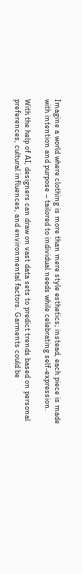Imagine a world where clothing is more than mere style esthetics; instead, each piece is made with intention and purpose – tailored to individual needs while celebrating self-expression.

With the help of AI, designers can draw on vast data sets to predict trends based on personal preferences, cultural influences, and environmental factors. Garments could be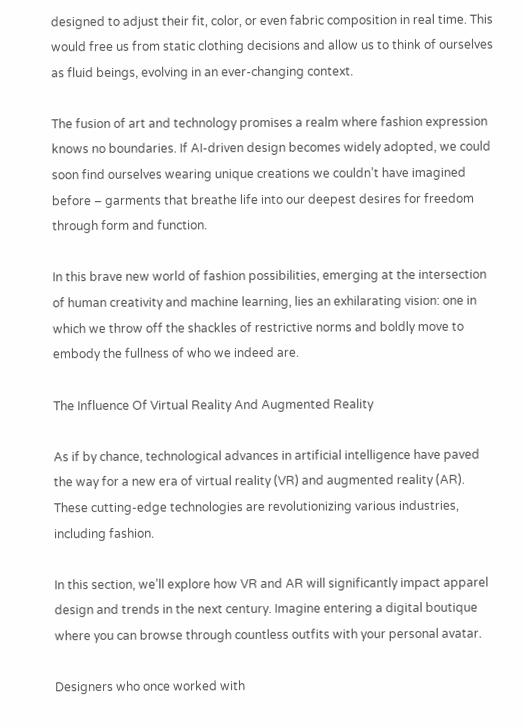designed to adjust their fit, color, or even fabric composition in real time. This would free us from static clothing decisions and allow us to think of ourselves as fluid beings, evolving in an ever-changing context.

The fusion of art and technology promises a realm where fashion expression knows no boundaries. If AI-driven design becomes widely adopted, we could soon find ourselves wearing unique creations we couldn’t have imagined before – garments that breathe life into our deepest desires for freedom through form and function.

In this brave new world of fashion possibilities, emerging at the intersection of human creativity and machine learning, lies an exhilarating vision: one in which we throw off the shackles of restrictive norms and boldly move to embody the fullness of who we indeed are.

The Influence Of Virtual Reality And Augmented Reality

As if by chance, technological advances in artificial intelligence have paved the way for a new era of virtual reality (VR) and augmented reality (AR). These cutting-edge technologies are revolutionizing various industries, including fashion.

In this section, we’ll explore how VR and AR will significantly impact apparel design and trends in the next century. Imagine entering a digital boutique where you can browse through countless outfits with your personal avatar.

Designers who once worked with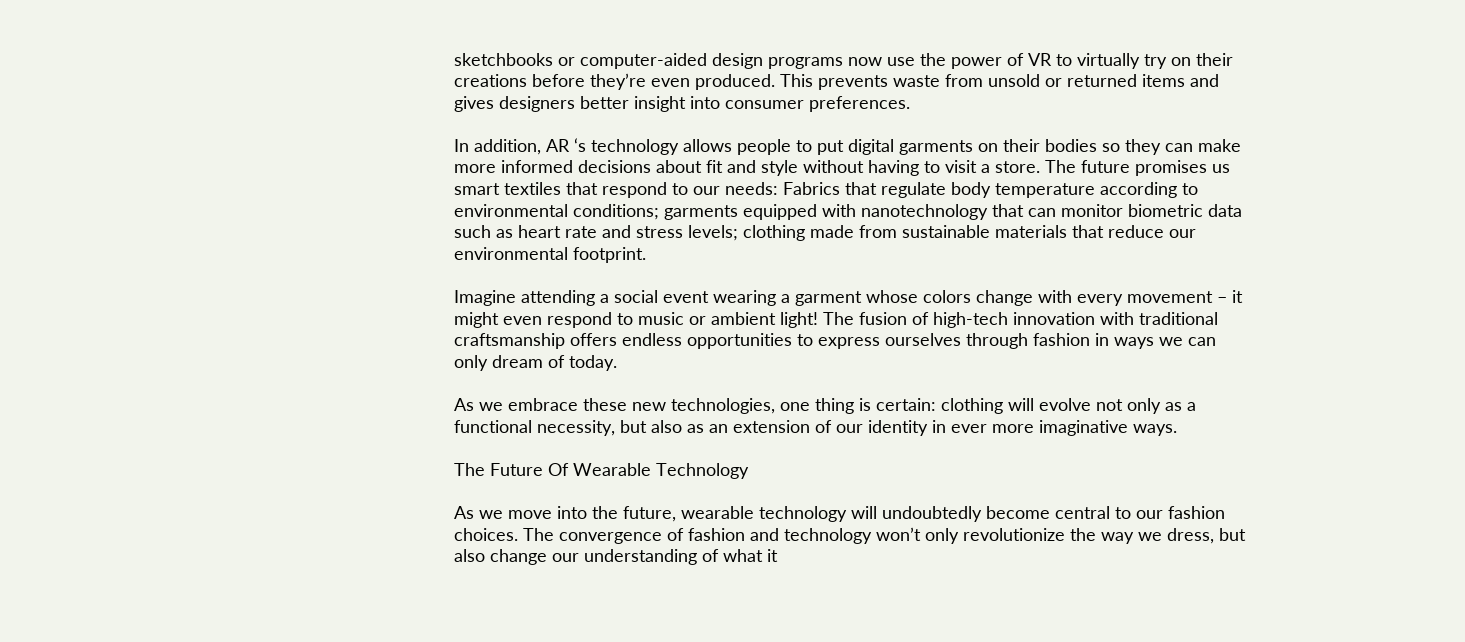sketchbooks or computer-aided design programs now use the power of VR to virtually try on their creations before they’re even produced. This prevents waste from unsold or returned items and gives designers better insight into consumer preferences.

In addition, AR ‘s technology allows people to put digital garments on their bodies so they can make more informed decisions about fit and style without having to visit a store. The future promises us smart textiles that respond to our needs: Fabrics that regulate body temperature according to environmental conditions; garments equipped with nanotechnology that can monitor biometric data such as heart rate and stress levels; clothing made from sustainable materials that reduce our environmental footprint.

Imagine attending a social event wearing a garment whose colors change with every movement – it might even respond to music or ambient light! The fusion of high-tech innovation with traditional craftsmanship offers endless opportunities to express ourselves through fashion in ways we can only dream of today.

As we embrace these new technologies, one thing is certain: clothing will evolve not only as a functional necessity, but also as an extension of our identity in ever more imaginative ways.

The Future Of Wearable Technology

As we move into the future, wearable technology will undoubtedly become central to our fashion choices. The convergence of fashion and technology won’t only revolutionize the way we dress, but also change our understanding of what it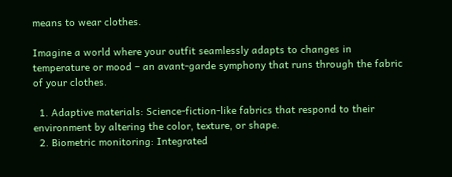means to wear clothes.

Imagine a world where your outfit seamlessly adapts to changes in temperature or mood – an avant-garde symphony that runs through the fabric of your clothes.

  1. Adaptive materials: Science-fiction-like fabrics that respond to their environment by altering the color, texture, or shape.
  2. Biometric monitoring: Integrated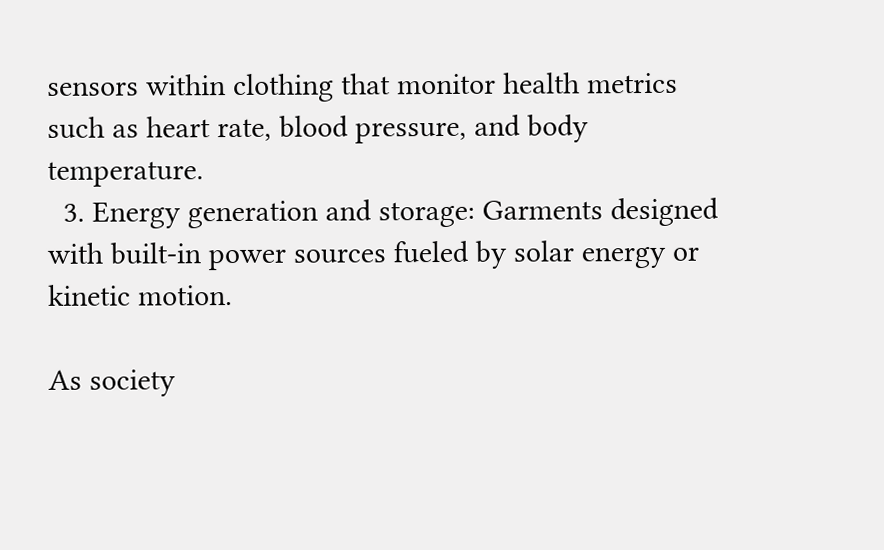sensors within clothing that monitor health metrics such as heart rate, blood pressure, and body temperature.
  3. Energy generation and storage: Garments designed with built-in power sources fueled by solar energy or kinetic motion.

As society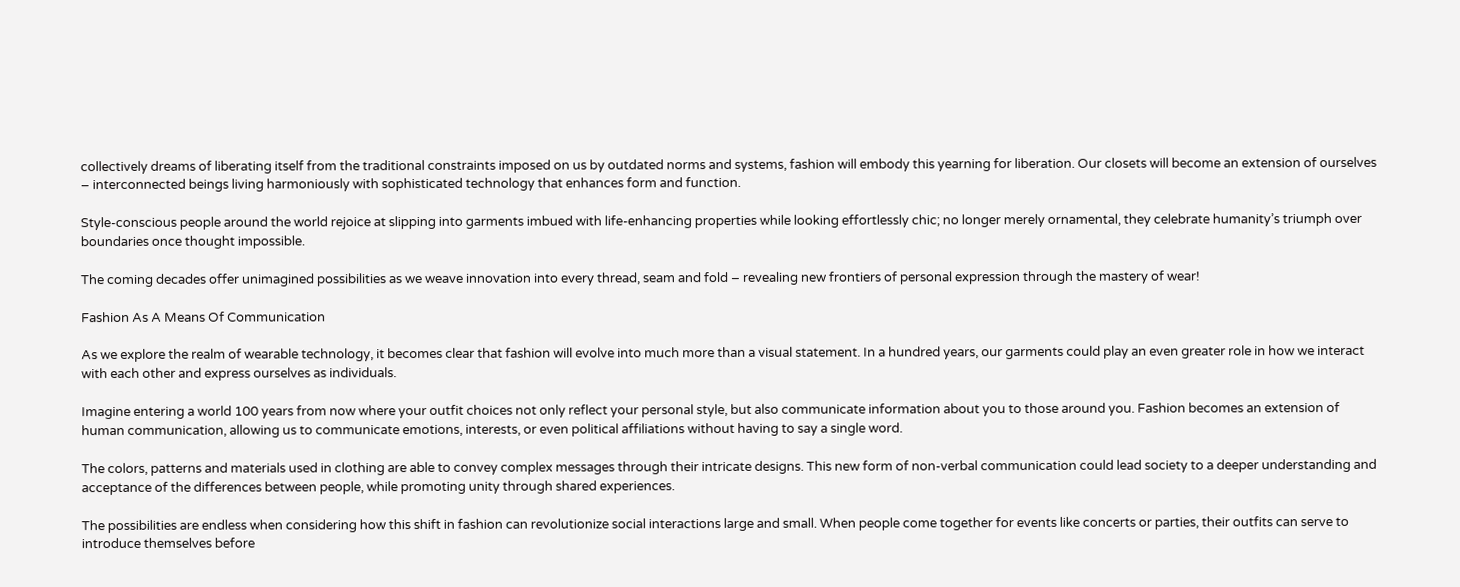collectively dreams of liberating itself from the traditional constraints imposed on us by outdated norms and systems, fashion will embody this yearning for liberation. Our closets will become an extension of ourselves – interconnected beings living harmoniously with sophisticated technology that enhances form and function.

Style-conscious people around the world rejoice at slipping into garments imbued with life-enhancing properties while looking effortlessly chic; no longer merely ornamental, they celebrate humanity’s triumph over boundaries once thought impossible.

The coming decades offer unimagined possibilities as we weave innovation into every thread, seam and fold – revealing new frontiers of personal expression through the mastery of wear!

Fashion As A Means Of Communication

As we explore the realm of wearable technology, it becomes clear that fashion will evolve into much more than a visual statement. In a hundred years, our garments could play an even greater role in how we interact with each other and express ourselves as individuals.

Imagine entering a world 100 years from now where your outfit choices not only reflect your personal style, but also communicate information about you to those around you. Fashion becomes an extension of human communication, allowing us to communicate emotions, interests, or even political affiliations without having to say a single word.

The colors, patterns and materials used in clothing are able to convey complex messages through their intricate designs. This new form of non-verbal communication could lead society to a deeper understanding and acceptance of the differences between people, while promoting unity through shared experiences.

The possibilities are endless when considering how this shift in fashion can revolutionize social interactions large and small. When people come together for events like concerts or parties, their outfits can serve to introduce themselves before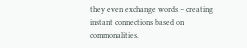they even exchange words – creating instant connections based on commonalities.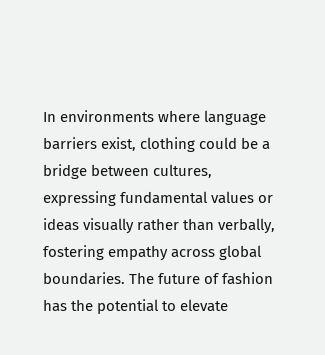In environments where language barriers exist, clothing could be a bridge between cultures, expressing fundamental values or ideas visually rather than verbally, fostering empathy across global boundaries. The future of fashion has the potential to elevate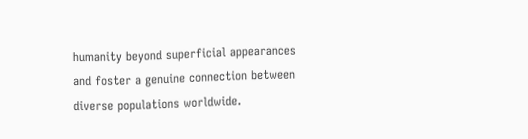humanity beyond superficial appearances and foster a genuine connection between diverse populations worldwide.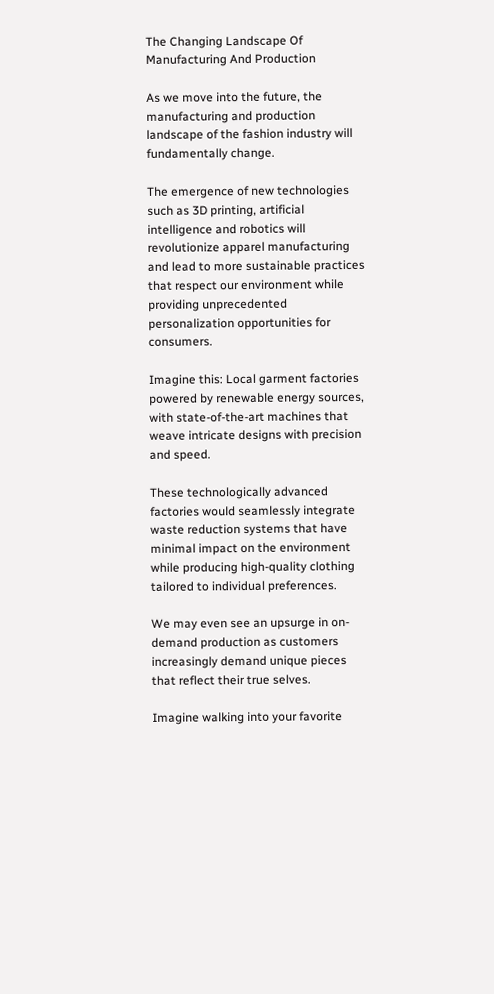The Changing Landscape Of Manufacturing And Production

As we move into the future, the manufacturing and production landscape of the fashion industry will fundamentally change.

The emergence of new technologies such as 3D printing, artificial intelligence and robotics will revolutionize apparel manufacturing and lead to more sustainable practices that respect our environment while providing unprecedented personalization opportunities for consumers.

Imagine this: Local garment factories powered by renewable energy sources, with state-of-the-art machines that weave intricate designs with precision and speed.

These technologically advanced factories would seamlessly integrate waste reduction systems that have minimal impact on the environment while producing high-quality clothing tailored to individual preferences.

We may even see an upsurge in on-demand production as customers increasingly demand unique pieces that reflect their true selves.

Imagine walking into your favorite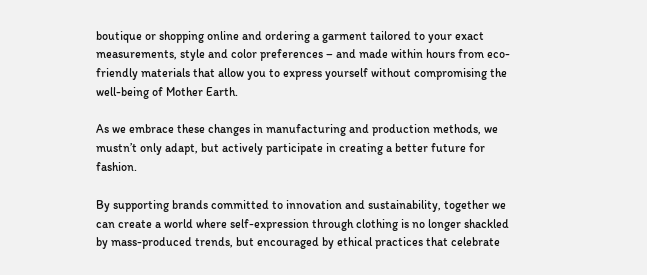boutique or shopping online and ordering a garment tailored to your exact measurements, style and color preferences – and made within hours from eco-friendly materials that allow you to express yourself without compromising the well-being of Mother Earth.

As we embrace these changes in manufacturing and production methods, we mustn’t only adapt, but actively participate in creating a better future for fashion.

By supporting brands committed to innovation and sustainability, together we can create a world where self-expression through clothing is no longer shackled by mass-produced trends, but encouraged by ethical practices that celebrate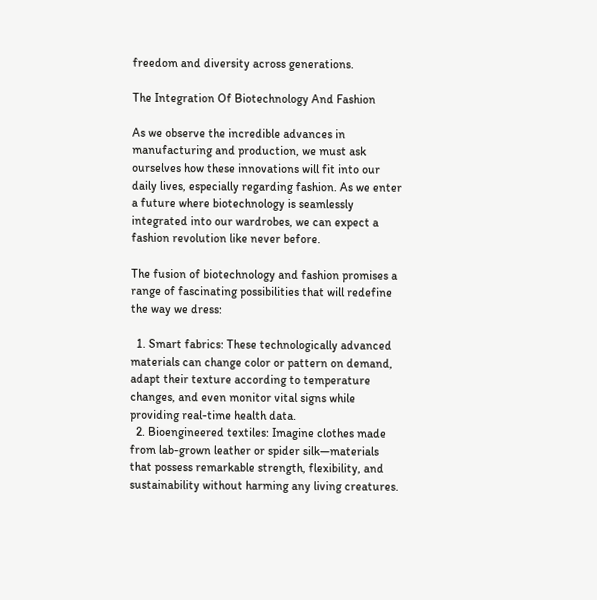freedom and diversity across generations.

The Integration Of Biotechnology And Fashion

As we observe the incredible advances in manufacturing and production, we must ask ourselves how these innovations will fit into our daily lives, especially regarding fashion. As we enter a future where biotechnology is seamlessly integrated into our wardrobes, we can expect a fashion revolution like never before.

The fusion of biotechnology and fashion promises a range of fascinating possibilities that will redefine the way we dress:

  1. Smart fabrics: These technologically advanced materials can change color or pattern on demand, adapt their texture according to temperature changes, and even monitor vital signs while providing real-time health data.
  2. Bioengineered textiles: Imagine clothes made from lab-grown leather or spider silk—materials that possess remarkable strength, flexibility, and sustainability without harming any living creatures.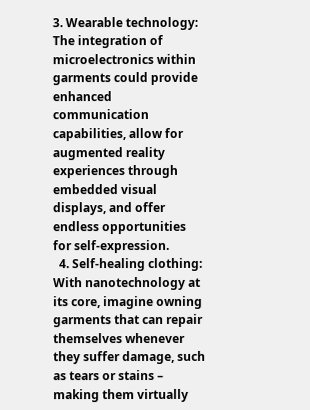3. Wearable technology: The integration of microelectronics within garments could provide enhanced communication capabilities, allow for augmented reality experiences through embedded visual displays, and offer endless opportunities for self-expression.
  4. Self-healing clothing: With nanotechnology at its core, imagine owning garments that can repair themselves whenever they suffer damage, such as tears or stains – making them virtually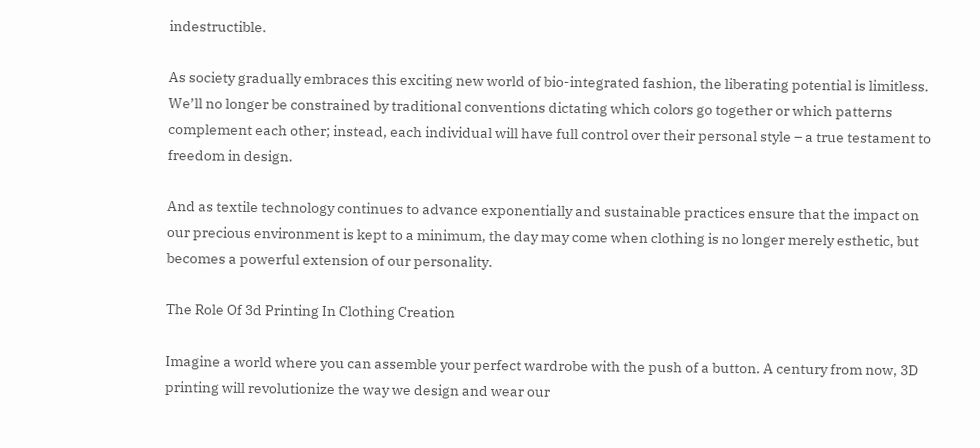indestructible.

As society gradually embraces this exciting new world of bio-integrated fashion, the liberating potential is limitless. We’ll no longer be constrained by traditional conventions dictating which colors go together or which patterns complement each other; instead, each individual will have full control over their personal style – a true testament to freedom in design.

And as textile technology continues to advance exponentially and sustainable practices ensure that the impact on our precious environment is kept to a minimum, the day may come when clothing is no longer merely esthetic, but becomes a powerful extension of our personality.

The Role Of 3d Printing In Clothing Creation

Imagine a world where you can assemble your perfect wardrobe with the push of a button. A century from now, 3D printing will revolutionize the way we design and wear our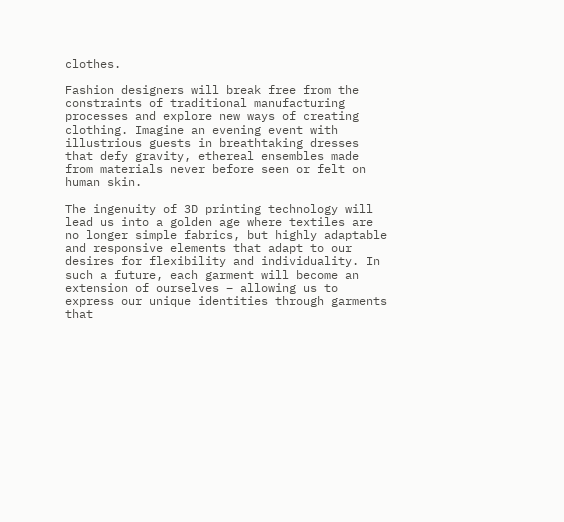clothes.

Fashion designers will break free from the constraints of traditional manufacturing processes and explore new ways of creating clothing. Imagine an evening event with illustrious guests in breathtaking dresses that defy gravity, ethereal ensembles made from materials never before seen or felt on human skin.

The ingenuity of 3D printing technology will lead us into a golden age where textiles are no longer simple fabrics, but highly adaptable and responsive elements that adapt to our desires for flexibility and individuality. In such a future, each garment will become an extension of ourselves – allowing us to express our unique identities through garments that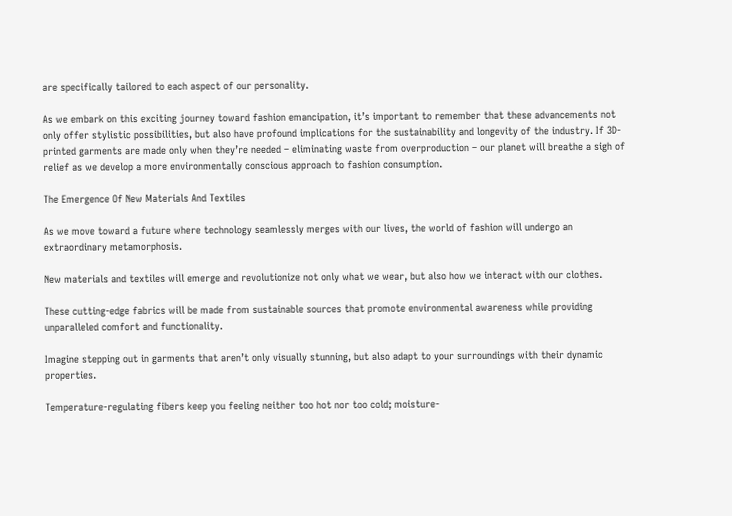are specifically tailored to each aspect of our personality.

As we embark on this exciting journey toward fashion emancipation, it’s important to remember that these advancements not only offer stylistic possibilities, but also have profound implications for the sustainability and longevity of the industry. If 3D-printed garments are made only when they’re needed – eliminating waste from overproduction – our planet will breathe a sigh of relief as we develop a more environmentally conscious approach to fashion consumption.

The Emergence Of New Materials And Textiles

As we move toward a future where technology seamlessly merges with our lives, the world of fashion will undergo an extraordinary metamorphosis.

New materials and textiles will emerge and revolutionize not only what we wear, but also how we interact with our clothes.

These cutting-edge fabrics will be made from sustainable sources that promote environmental awareness while providing unparalleled comfort and functionality.

Imagine stepping out in garments that aren’t only visually stunning, but also adapt to your surroundings with their dynamic properties.

Temperature-regulating fibers keep you feeling neither too hot nor too cold; moisture-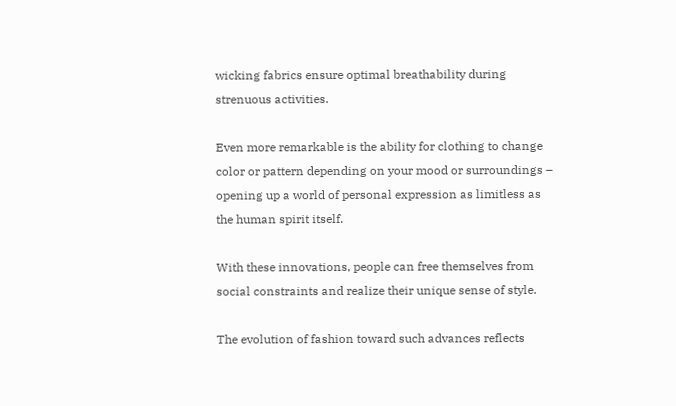wicking fabrics ensure optimal breathability during strenuous activities.

Even more remarkable is the ability for clothing to change color or pattern depending on your mood or surroundings – opening up a world of personal expression as limitless as the human spirit itself.

With these innovations, people can free themselves from social constraints and realize their unique sense of style.

The evolution of fashion toward such advances reflects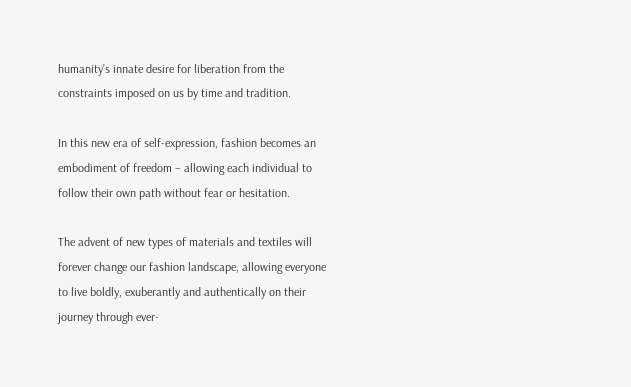humanity’s innate desire for liberation from the constraints imposed on us by time and tradition.

In this new era of self-expression, fashion becomes an embodiment of freedom – allowing each individual to follow their own path without fear or hesitation.

The advent of new types of materials and textiles will forever change our fashion landscape, allowing everyone to live boldly, exuberantly and authentically on their journey through ever-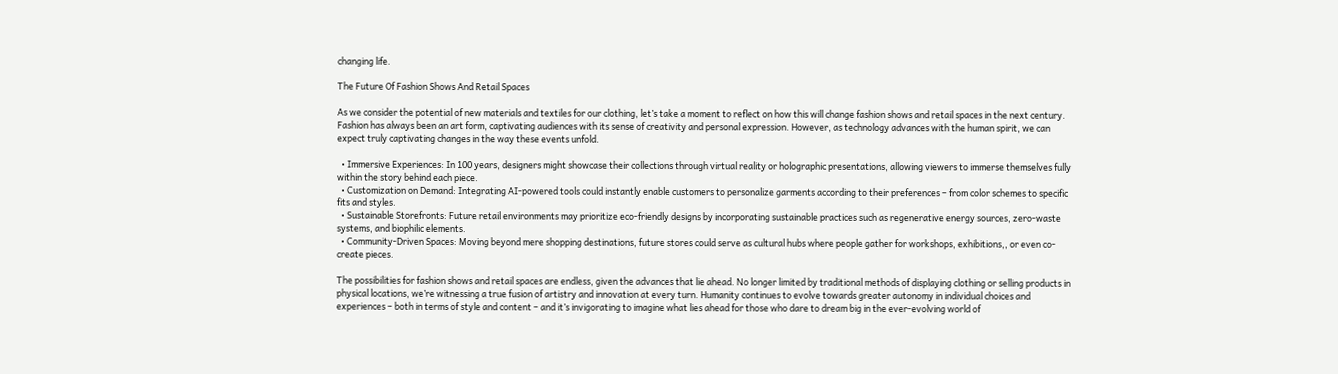changing life.

The Future Of Fashion Shows And Retail Spaces

As we consider the potential of new materials and textiles for our clothing, let’s take a moment to reflect on how this will change fashion shows and retail spaces in the next century. Fashion has always been an art form, captivating audiences with its sense of creativity and personal expression. However, as technology advances with the human spirit, we can expect truly captivating changes in the way these events unfold.

  • Immersive Experiences: In 100 years, designers might showcase their collections through virtual reality or holographic presentations, allowing viewers to immerse themselves fully within the story behind each piece.
  • Customization on Demand: Integrating AI-powered tools could instantly enable customers to personalize garments according to their preferences – from color schemes to specific fits and styles.
  • Sustainable Storefronts: Future retail environments may prioritize eco-friendly designs by incorporating sustainable practices such as regenerative energy sources, zero-waste systems, and biophilic elements.
  • Community-Driven Spaces: Moving beyond mere shopping destinations, future stores could serve as cultural hubs where people gather for workshops, exhibitions,, or even co-create pieces.

The possibilities for fashion shows and retail spaces are endless, given the advances that lie ahead. No longer limited by traditional methods of displaying clothing or selling products in physical locations, we’re witnessing a true fusion of artistry and innovation at every turn. Humanity continues to evolve towards greater autonomy in individual choices and experiences – both in terms of style and content – and it’s invigorating to imagine what lies ahead for those who dare to dream big in the ever-evolving world of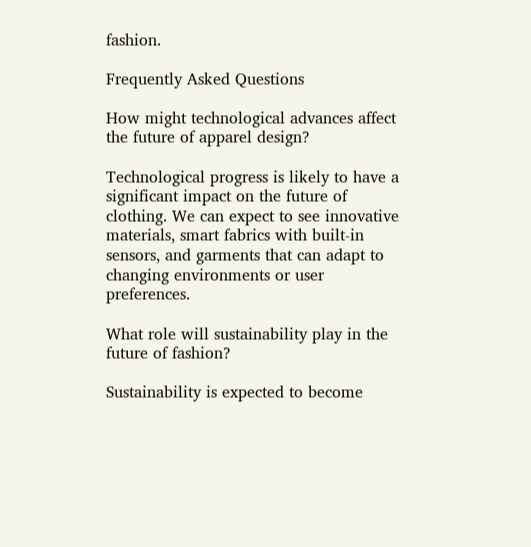fashion.

Frequently Asked Questions

How might technological advances affect the future of apparel design?

Technological progress is likely to have a significant impact on the future of clothing. We can expect to see innovative materials, smart fabrics with built-in sensors, and garments that can adapt to changing environments or user preferences.

What role will sustainability play in the future of fashion?

Sustainability is expected to become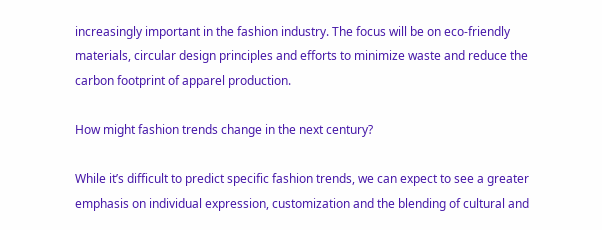increasingly important in the fashion industry. The focus will be on eco-friendly materials, circular design principles and efforts to minimize waste and reduce the carbon footprint of apparel production.

How might fashion trends change in the next century?

While it’s difficult to predict specific fashion trends, we can expect to see a greater emphasis on individual expression, customization and the blending of cultural and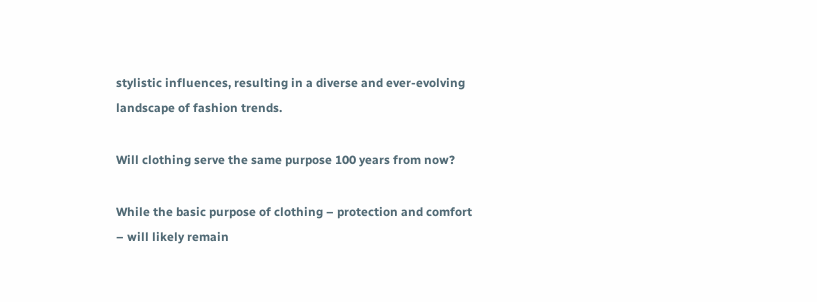stylistic influences, resulting in a diverse and ever-evolving landscape of fashion trends.

Will clothing serve the same purpose 100 years from now?

While the basic purpose of clothing – protection and comfort – will likely remain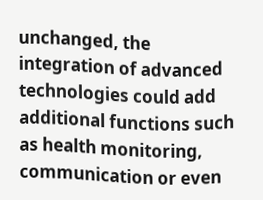unchanged, the integration of advanced technologies could add additional functions such as health monitoring, communication or even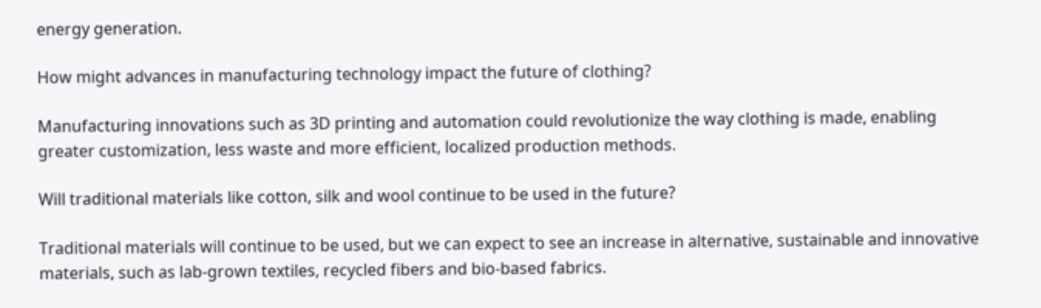energy generation.

How might advances in manufacturing technology impact the future of clothing?

Manufacturing innovations such as 3D printing and automation could revolutionize the way clothing is made, enabling greater customization, less waste and more efficient, localized production methods.

Will traditional materials like cotton, silk and wool continue to be used in the future?

Traditional materials will continue to be used, but we can expect to see an increase in alternative, sustainable and innovative materials, such as lab-grown textiles, recycled fibers and bio-based fabrics.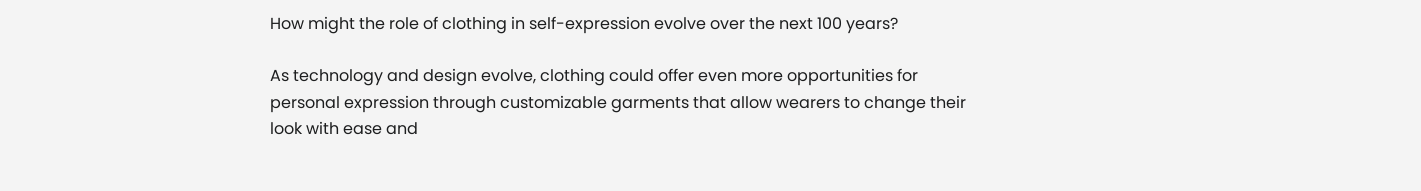How might the role of clothing in self-expression evolve over the next 100 years?

As technology and design evolve, clothing could offer even more opportunities for personal expression through customizable garments that allow wearers to change their look with ease and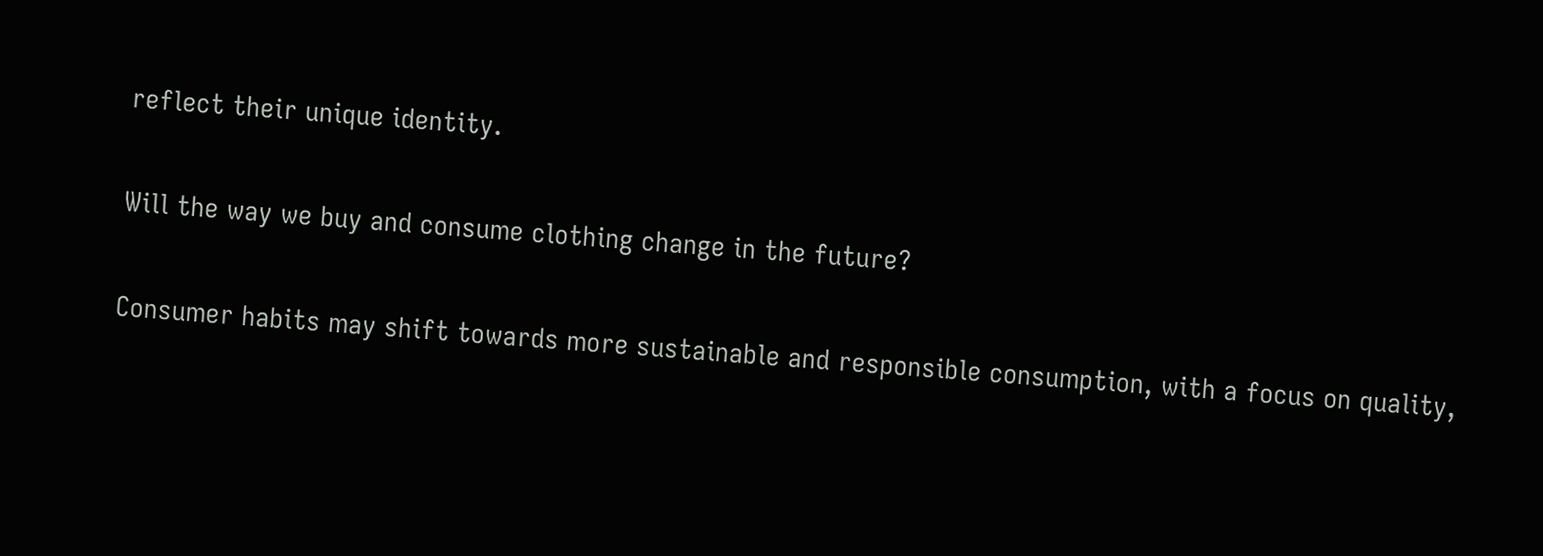reflect their unique identity.

Will the way we buy and consume clothing change in the future?

Consumer habits may shift towards more sustainable and responsible consumption, with a focus on quality,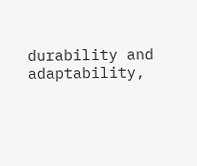durability and adaptability,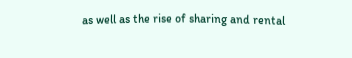as well as the rise of sharing and rental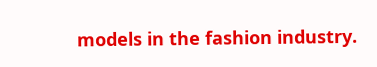models in the fashion industry.